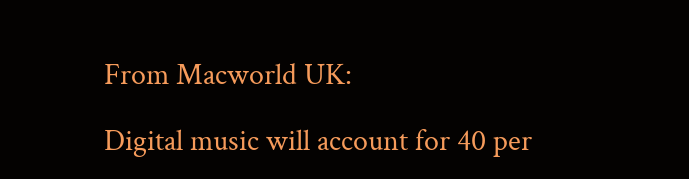From Macworld UK:

Digital music will account for 40 per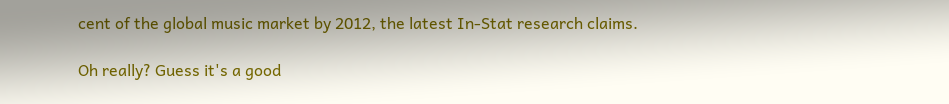cent of the global music market by 2012, the latest In-Stat research claims.

Oh really? Guess it's a good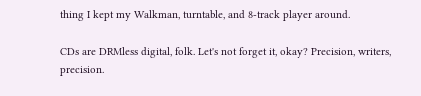thing I kept my Walkman, turntable, and 8-track player around.

CDs are DRMless digital, folk. Let's not forget it, okay? Precision, writers, precision.